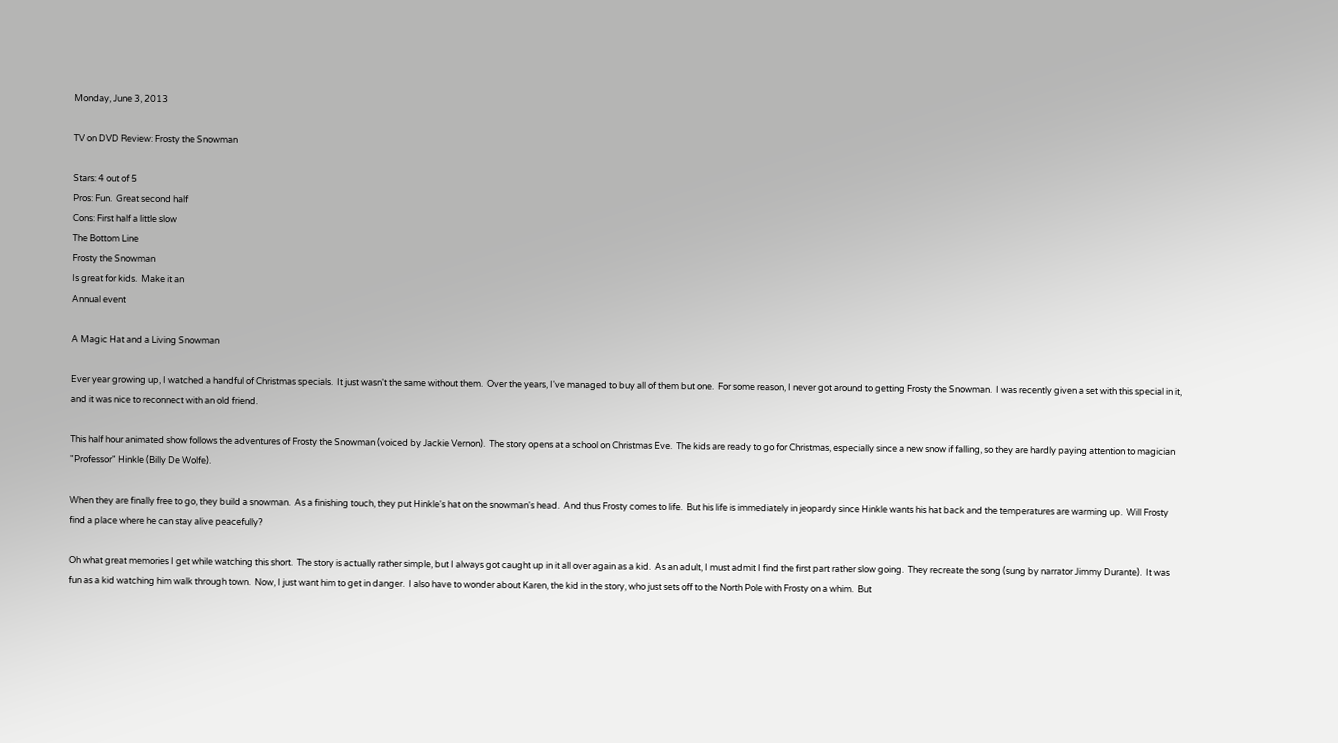Monday, June 3, 2013

TV on DVD Review: Frosty the Snowman

Stars: 4 out of 5
Pros: Fun.  Great second half
Cons: First half a little slow
The Bottom Line
Frosty the Snowman
Is great for kids.  Make it an
Annual event

A Magic Hat and a Living Snowman

Ever year growing up, I watched a handful of Christmas specials.  It just wasn't the same without them.  Over the years, I've managed to buy all of them but one.  For some reason, I never got around to getting Frosty the Snowman.  I was recently given a set with this special in it, and it was nice to reconnect with an old friend.

This half hour animated show follows the adventures of Frosty the Snowman (voiced by Jackie Vernon).  The story opens at a school on Christmas Eve.  The kids are ready to go for Christmas, especially since a new snow if falling, so they are hardly paying attention to magician "Professor" Hinkle (Billy De Wolfe).

When they are finally free to go, they build a snowman.  As a finishing touch, they put Hinkle's hat on the snowman's head.  And thus Frosty comes to life.  But his life is immediately in jeopardy since Hinkle wants his hat back and the temperatures are warming up.  Will Frosty find a place where he can stay alive peacefully?

Oh what great memories I get while watching this short.  The story is actually rather simple, but I always got caught up in it all over again as a kid.  As an adult, I must admit I find the first part rather slow going.  They recreate the song (sung by narrator Jimmy Durante).  It was fun as a kid watching him walk through town.  Now, I just want him to get in danger.  I also have to wonder about Karen, the kid in the story, who just sets off to the North Pole with Frosty on a whim.  But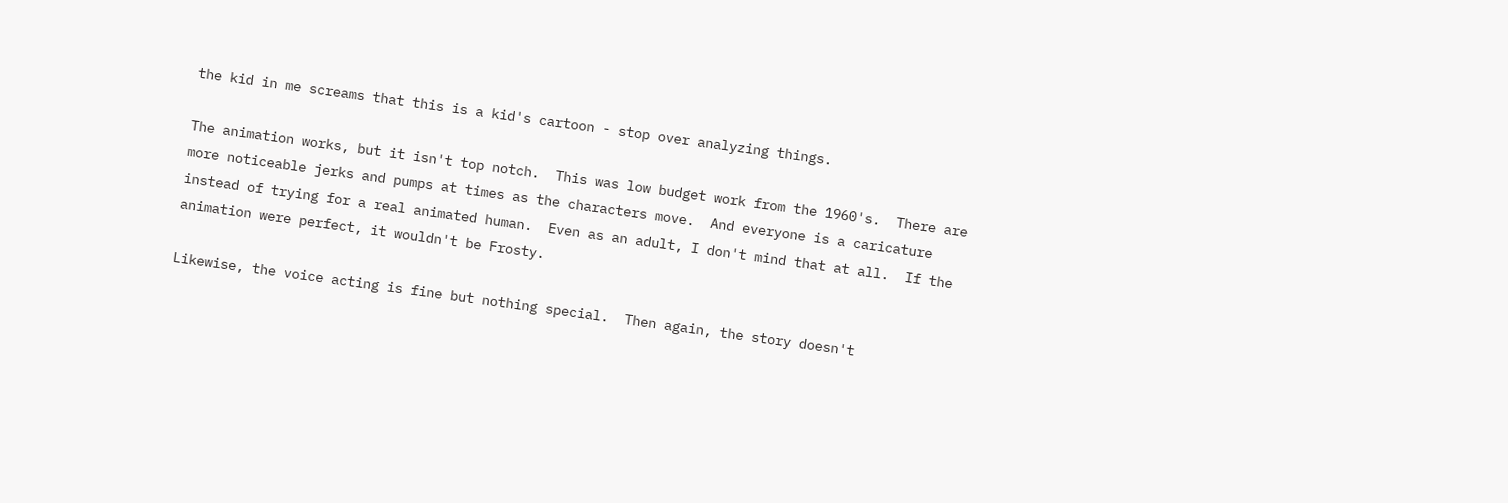the kid in me screams that this is a kid's cartoon - stop over analyzing things.

The animation works, but it isn't top notch.  This was low budget work from the 1960's.  There are more noticeable jerks and pumps at times as the characters move.  And everyone is a caricature instead of trying for a real animated human.  Even as an adult, I don't mind that at all.  If the animation were perfect, it wouldn't be Frosty.

Likewise, the voice acting is fine but nothing special.  Then again, the story doesn't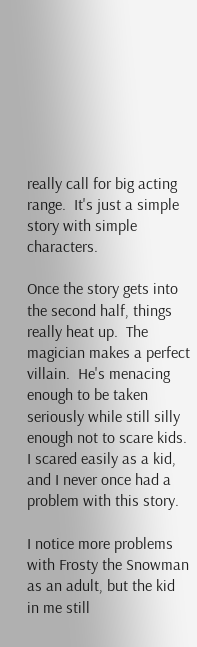really call for big acting range.  It's just a simple story with simple characters.

Once the story gets into the second half, things really heat up.  The magician makes a perfect villain.  He's menacing enough to be taken seriously while still silly enough not to scare kids.  I scared easily as a kid, and I never once had a problem with this story.

I notice more problems with Frosty the Snowman as an adult, but the kid in me still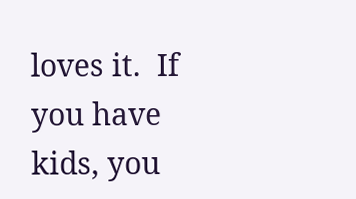loves it.  If you have kids, you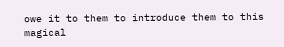owe it to them to introduce them to this magical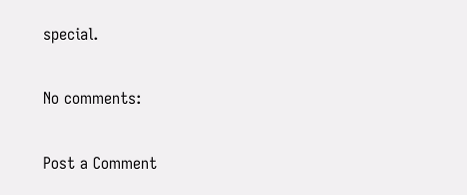special.

No comments:

Post a Comment